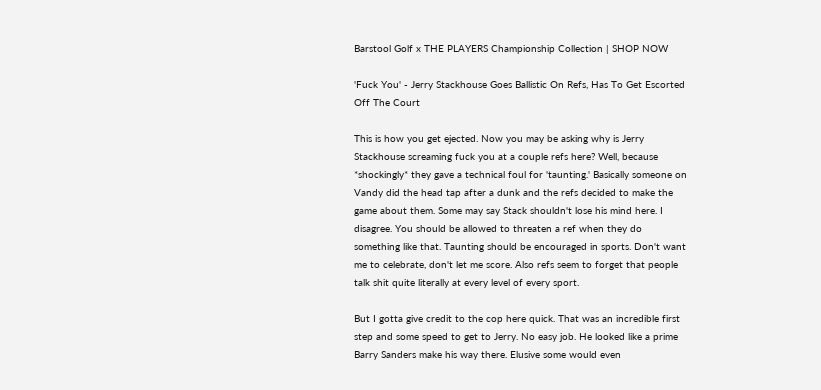Barstool Golf x THE PLAYERS Championship Collection | SHOP NOW

'Fuck You' - Jerry Stackhouse Goes Ballistic On Refs, Has To Get Escorted Off The Court

This is how you get ejected. Now you may be asking why is Jerry Stackhouse screaming fuck you at a couple refs here? Well, because *shockingly* they gave a technical foul for 'taunting.' Basically someone on Vandy did the head tap after a dunk and the refs decided to make the game about them. Some may say Stack shouldn't lose his mind here. I disagree. You should be allowed to threaten a ref when they do something like that. Taunting should be encouraged in sports. Don't want me to celebrate, don't let me score. Also refs seem to forget that people talk shit quite literally at every level of every sport.

But I gotta give credit to the cop here quick. That was an incredible first step and some speed to get to Jerry. No easy job. He looked like a prime Barry Sanders make his way there. Elusive some would even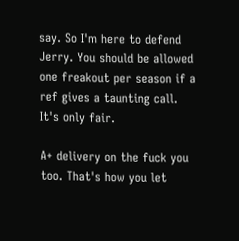say. So I'm here to defend Jerry. You should be allowed one freakout per season if a ref gives a taunting call. It's only fair.

A+ delivery on the fuck you too. That's how you let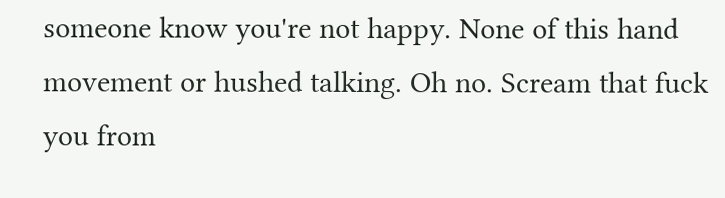someone know you're not happy. None of this hand movement or hushed talking. Oh no. Scream that fuck you from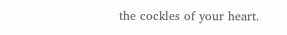the cockles of your heart.